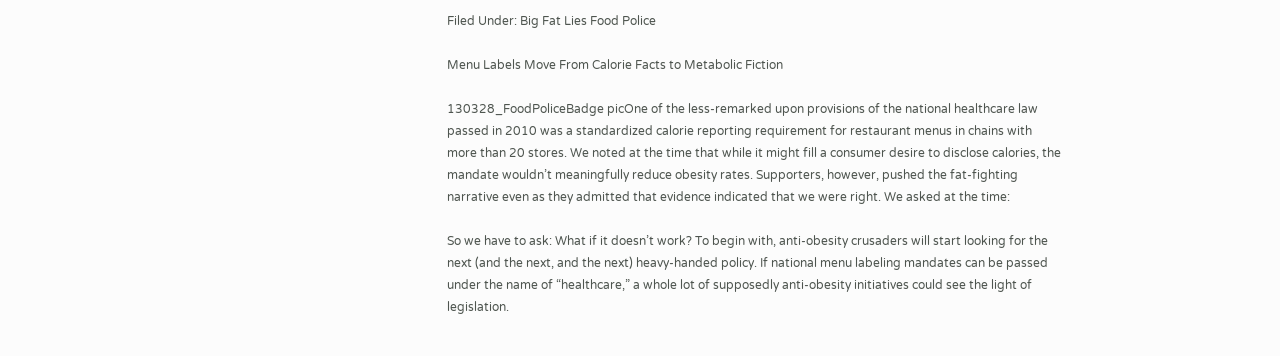Filed Under: Big Fat Lies Food Police

Menu Labels Move From Calorie Facts to Metabolic Fiction

130328_FoodPoliceBadge picOne of the less-remarked upon provisions of the national healthcare law passed in 2010 was a standardized calorie reporting requirement for restaurant menus in chains with more than 20 stores. We noted at the time that while it might fill a consumer desire to disclose calories, the mandate wouldn’t meaningfully reduce obesity rates. Supporters, however, pushed the fat-fighting narrative even as they admitted that evidence indicated that we were right. We asked at the time:

So we have to ask: What if it doesn’t work? To begin with, anti-obesity crusaders will start looking for the next (and the next, and the next) heavy-handed policy. If national menu labeling mandates can be passed under the name of “healthcare,” a whole lot of supposedly anti-obesity initiatives could see the light of legislation.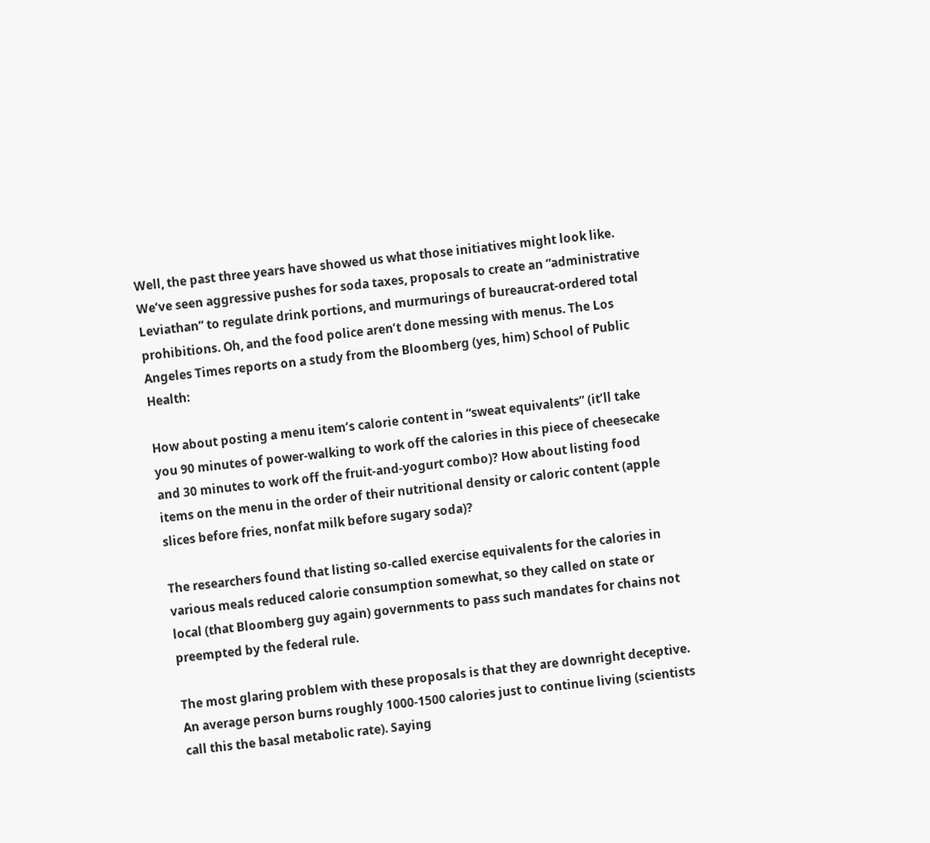Well, the past three years have showed us what those initiatives might look like. We’ve seen aggressive pushes for soda taxes, proposals to create an “administrative Leviathan” to regulate drink portions, and murmurings of bureaucrat-ordered total prohibitions. Oh, and the food police aren’t done messing with menus. The Los Angeles Times reports on a study from the Bloomberg (yes, him) School of Public Health:

How about posting a menu item’s calorie content in “sweat equivalents” (it’ll take you 90 minutes of power-walking to work off the calories in this piece of cheesecake and 30 minutes to work off the fruit-and-yogurt combo)? How about listing food items on the menu in the order of their nutritional density or caloric content (apple slices before fries, nonfat milk before sugary soda)?

The researchers found that listing so-called exercise equivalents for the calories in various meals reduced calorie consumption somewhat, so they called on state or local (that Bloomberg guy again) governments to pass such mandates for chains not preempted by the federal rule.

The most glaring problem with these proposals is that they are downright deceptive. An average person burns roughly 1000-1500 calories just to continue living (scientists call this the basal metabolic rate). Saying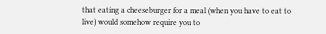that eating a cheeseburger for a meal (when you have to eat to live) would somehow require you to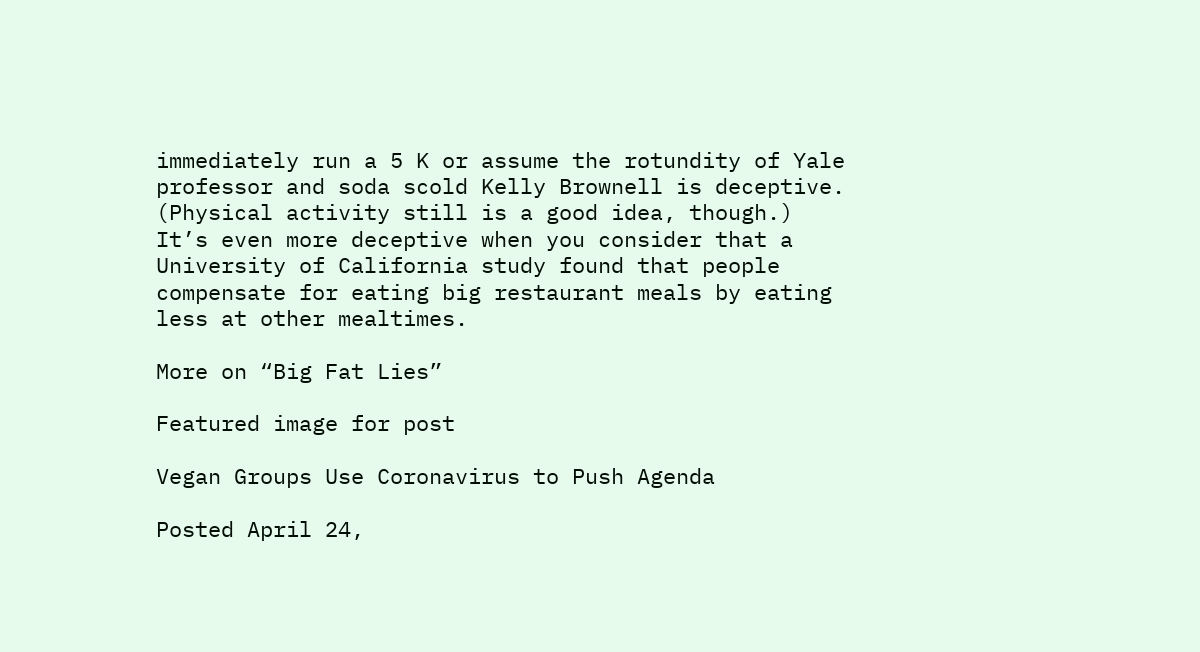immediately run a 5 K or assume the rotundity of Yale professor and soda scold Kelly Brownell is deceptive. (Physical activity still is a good idea, though.) It’s even more deceptive when you consider that a University of California study found that people compensate for eating big restaurant meals by eating less at other mealtimes.

More on “Big Fat Lies”

Featured image for post

Vegan Groups Use Coronavirus to Push Agenda

Posted April 24,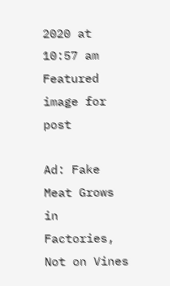2020 at 10:57 am
Featured image for post

Ad: Fake Meat Grows in Factories, Not on Vines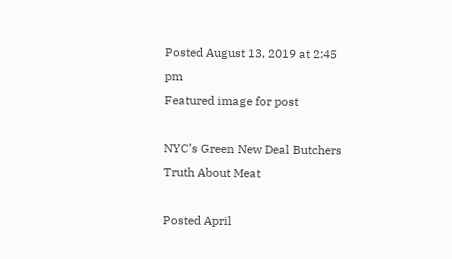Posted August 13, 2019 at 2:45 pm
Featured image for post

NYC’s Green New Deal Butchers Truth About Meat

Posted April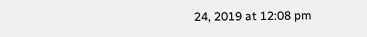24, 2019 at 12:08 pm